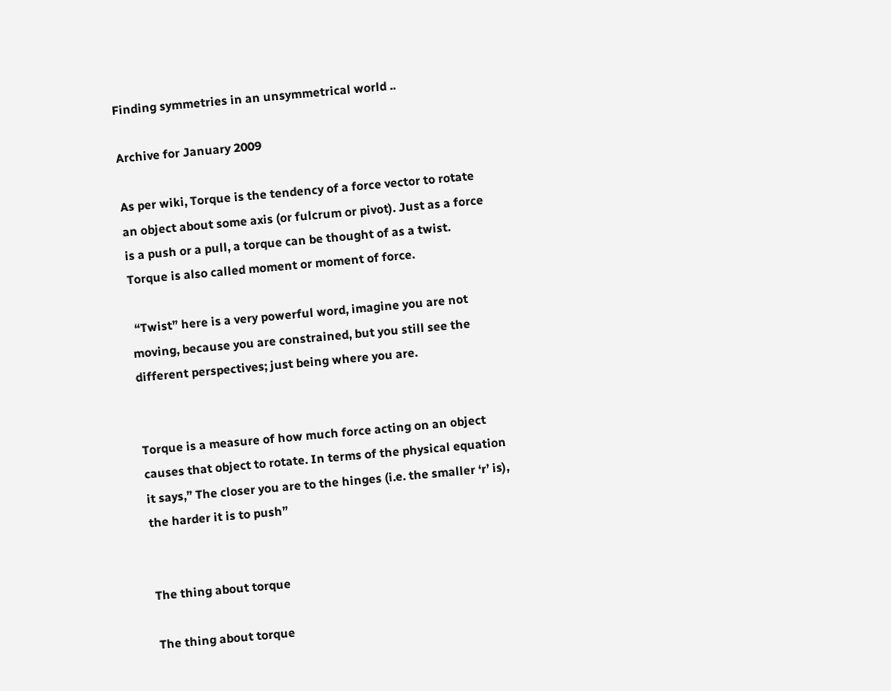Finding symmetries in an unsymmetrical world ..

Archive for January 2009

As per wiki, Torque is the tendency of a force vector to rotate an object about some axis (or fulcrum or pivot). Just as a force is a push or a pull, a torque can be thought of as a twist. Torque is also called moment or moment of force.

 “Twist” here is a very powerful word, imagine you are not moving, because you are constrained, but you still see the different perspectives; just being where you are.


Torque is a measure of how much force acting on an object causes that object to rotate. In terms of the physical equation it says,” The closer you are to the hinges (i.e. the smaller ‘r’ is), the harder it is to push”


The thing about torque

The thing about torque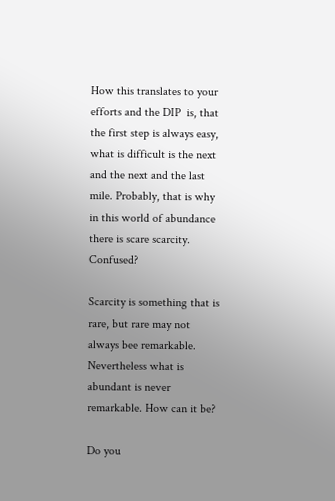How this translates to your efforts and the DIP  is, that the first step is always easy, what is difficult is the next and the next and the last mile. Probably, that is why in this world of abundance there is scare scarcity. Confused?

Scarcity is something that is rare, but rare may not always bee remarkable. Nevertheless what is abundant is never remarkable. How can it be?

Do you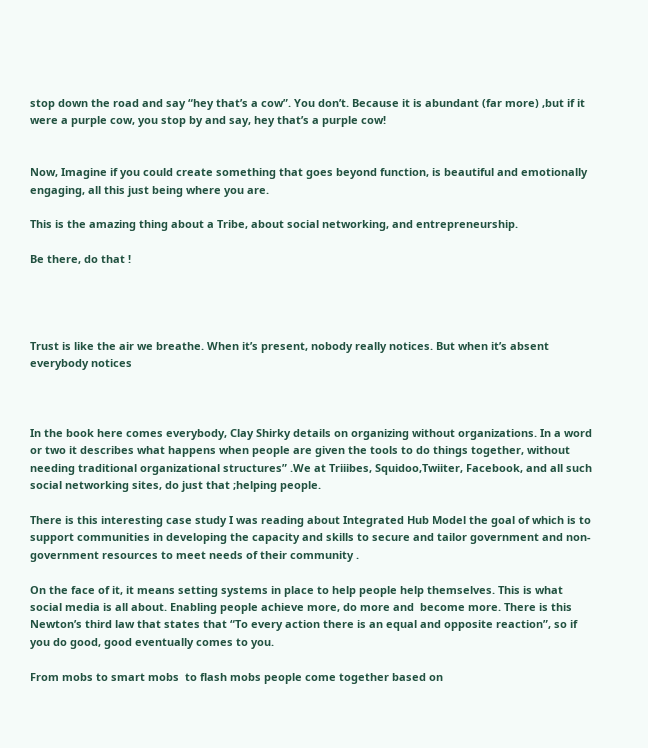stop down the road and say “hey that’s a cow”. You don’t. Because it is abundant (far more) ,but if it were a purple cow, you stop by and say, hey that’s a purple cow!


Now, Imagine if you could create something that goes beyond function, is beautiful and emotionally engaging, all this just being where you are.

This is the amazing thing about a Tribe, about social networking, and entrepreneurship.

Be there, do that !




Trust is like the air we breathe. When it’s present, nobody really notices. But when it’s absent everybody notices



In the book here comes everybody, Clay Shirky details on organizing without organizations. In a word or two it describes what happens when people are given the tools to do things together, without needing traditional organizational structures” .We at Triiibes, Squidoo,Twiiter, Facebook, and all such social networking sites, do just that ;helping people.

There is this interesting case study I was reading about Integrated Hub Model the goal of which is to support communities in developing the capacity and skills to secure and tailor government and non-government resources to meet needs of their community .

On the face of it, it means setting systems in place to help people help themselves. This is what social media is all about. Enabling people achieve more, do more and  become more. There is this Newton’s third law that states that “To every action there is an equal and opposite reaction”, so if you do good, good eventually comes to you.

From mobs to smart mobs  to flash mobs people come together based on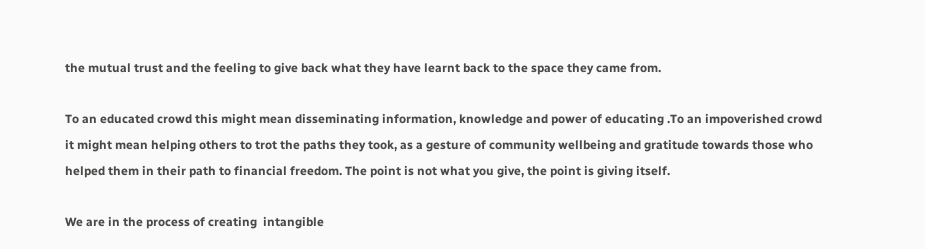the mutual trust and the feeling to give back what they have learnt back to the space they came from.

To an educated crowd this might mean disseminating information, knowledge and power of educating .To an impoverished crowd it might mean helping others to trot the paths they took, as a gesture of community wellbeing and gratitude towards those who helped them in their path to financial freedom. The point is not what you give, the point is giving itself.

We are in the process of creating  intangible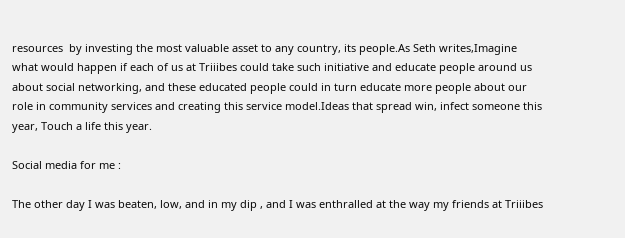resources  by investing the most valuable asset to any country, its people.As Seth writes,Imagine what would happen if each of us at Triiibes could take such initiative and educate people around us about social networking, and these educated people could in turn educate more people about our role in community services and creating this service model.Ideas that spread win, infect someone this year, Touch a life this year.

Social media for me :

The other day I was beaten, low, and in my dip , and I was enthralled at the way my friends at Triiibes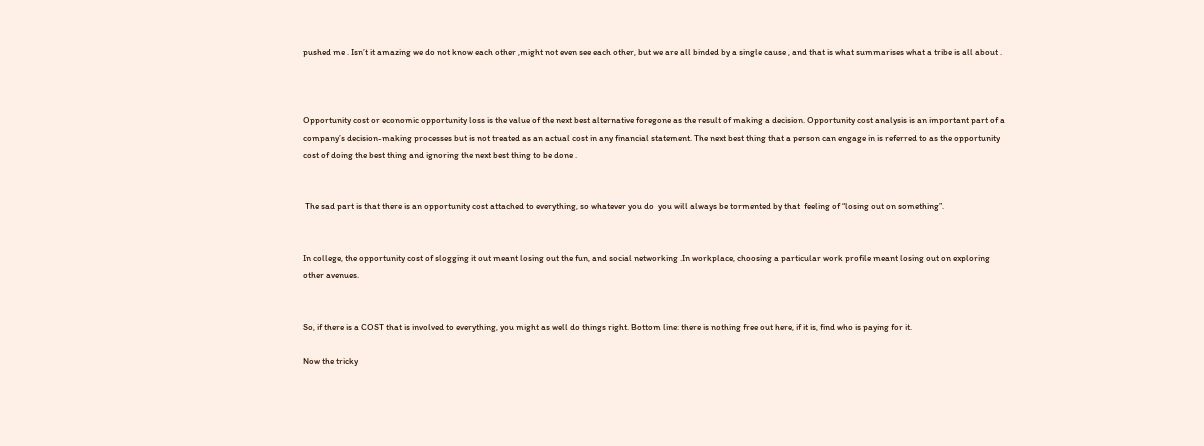pushed me . Isn’t it amazing we do not know each other ,might not even see each other, but we are all binded by a single cause , and that is what summarises what a tribe is all about .



Opportunity cost or economic opportunity loss is the value of the next best alternative foregone as the result of making a decision. Opportunity cost analysis is an important part of a company’s decision-making processes but is not treated as an actual cost in any financial statement. The next best thing that a person can engage in is referred to as the opportunity cost of doing the best thing and ignoring the next best thing to be done .


 The sad part is that there is an opportunity cost attached to everything, so whatever you do  you will always be tormented by that  feeling of “losing out on something”.


In college, the opportunity cost of slogging it out meant losing out the fun, and social networking .In workplace, choosing a particular work profile meant losing out on exploring other avenues.


So, if there is a COST that is involved to everything, you might as well do things right. Bottom line: there is nothing free out here, if it is, find who is paying for it.

Now the tricky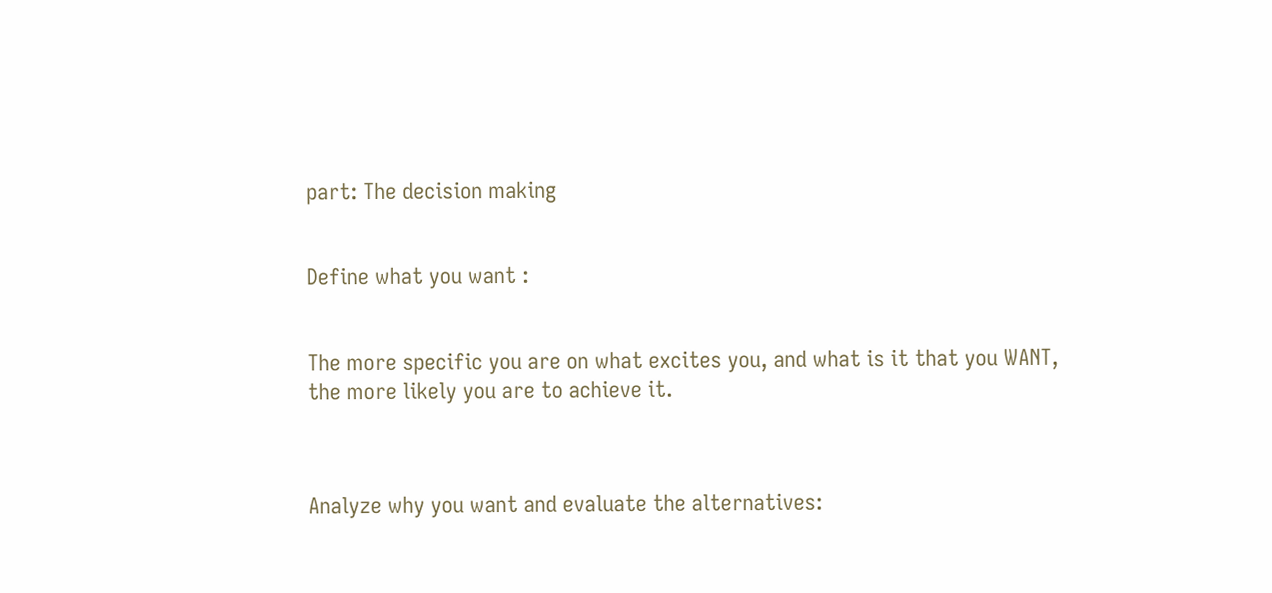part: The decision making


Define what you want :


The more specific you are on what excites you, and what is it that you WANT, the more likely you are to achieve it.



Analyze why you want and evaluate the alternatives: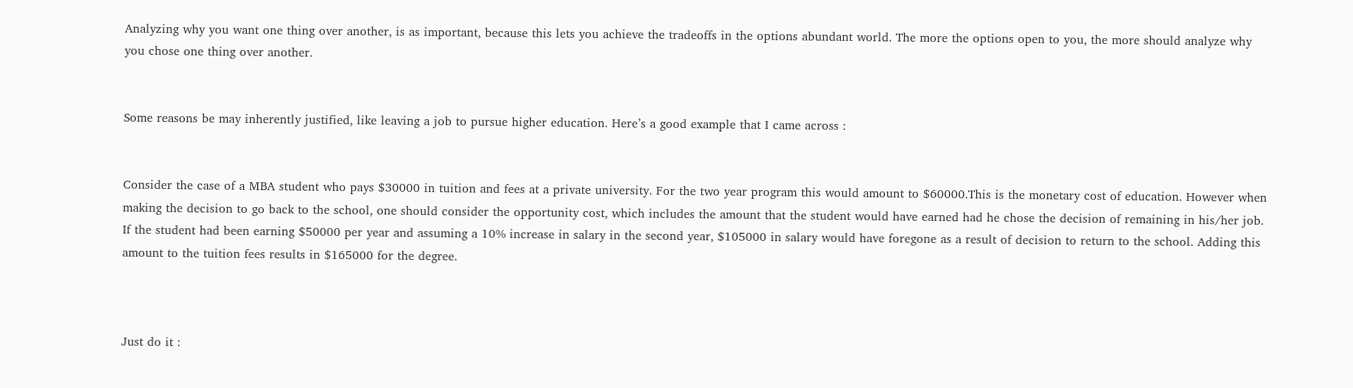Analyzing why you want one thing over another, is as important, because this lets you achieve the tradeoffs in the options abundant world. The more the options open to you, the more should analyze why you chose one thing over another.


Some reasons be may inherently justified, like leaving a job to pursue higher education. Here’s a good example that I came across :


Consider the case of a MBA student who pays $30000 in tuition and fees at a private university. For the two year program this would amount to $60000.This is the monetary cost of education. However when making the decision to go back to the school, one should consider the opportunity cost, which includes the amount that the student would have earned had he chose the decision of remaining in his/her job. If the student had been earning $50000 per year and assuming a 10% increase in salary in the second year, $105000 in salary would have foregone as a result of decision to return to the school. Adding this amount to the tuition fees results in $165000 for the degree.



Just do it :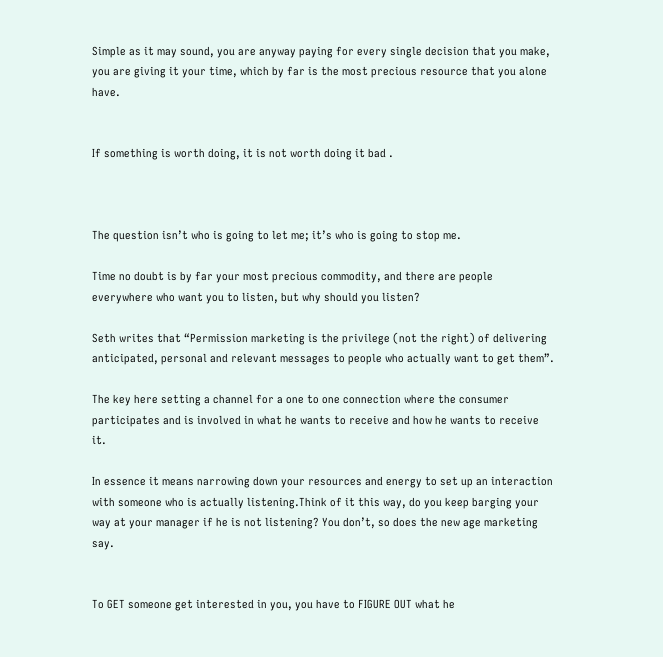Simple as it may sound, you are anyway paying for every single decision that you make, you are giving it your time, which by far is the most precious resource that you alone have.


If something is worth doing, it is not worth doing it bad .



The question isn’t who is going to let me; it’s who is going to stop me.

Time no doubt is by far your most precious commodity, and there are people everywhere who want you to listen, but why should you listen?

Seth writes that “Permission marketing is the privilege (not the right) of delivering anticipated, personal and relevant messages to people who actually want to get them”.

The key here setting a channel for a one to one connection where the consumer participates and is involved in what he wants to receive and how he wants to receive it.

In essence it means narrowing down your resources and energy to set up an interaction with someone who is actually listening.Think of it this way, do you keep barging your way at your manager if he is not listening? You don’t, so does the new age marketing say.


To GET someone get interested in you, you have to FIGURE OUT what he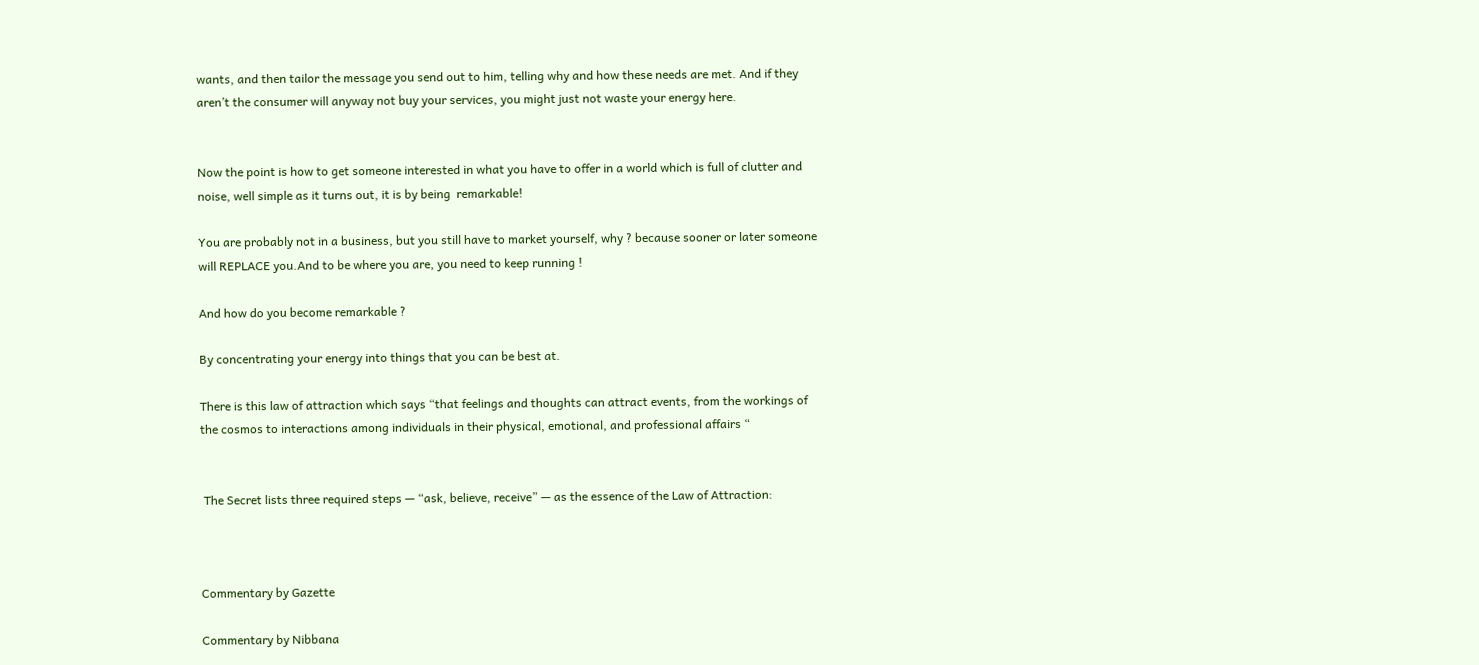wants, and then tailor the message you send out to him, telling why and how these needs are met. And if they aren’t the consumer will anyway not buy your services, you might just not waste your energy here.


Now the point is how to get someone interested in what you have to offer in a world which is full of clutter and noise, well simple as it turns out, it is by being  remarkable!

You are probably not in a business, but you still have to market yourself, why ? because sooner or later someone will REPLACE you.And to be where you are, you need to keep running !

And how do you become remarkable ?

By concentrating your energy into things that you can be best at.

There is this law of attraction which says “that feelings and thoughts can attract events, from the workings of the cosmos to interactions among individuals in their physical, emotional, and professional affairs “


 The Secret lists three required steps — “ask, believe, receive” — as the essence of the Law of Attraction:



Commentary by Gazette

Commentary by Nibbana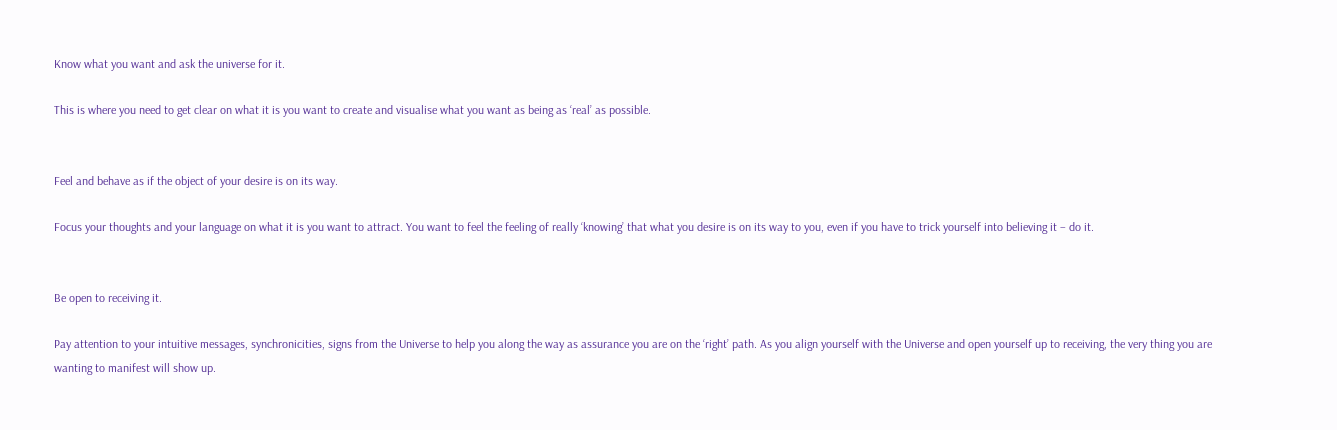Know what you want and ask the universe for it.

This is where you need to get clear on what it is you want to create and visualise what you want as being as ‘real’ as possible.


Feel and behave as if the object of your desire is on its way.

Focus your thoughts and your language on what it is you want to attract. You want to feel the feeling of really ‘knowing’ that what you desire is on its way to you, even if you have to trick yourself into believing it – do it.


Be open to receiving it.

Pay attention to your intuitive messages, synchronicities, signs from the Universe to help you along the way as assurance you are on the ‘right’ path. As you align yourself with the Universe and open yourself up to receiving, the very thing you are wanting to manifest will show up.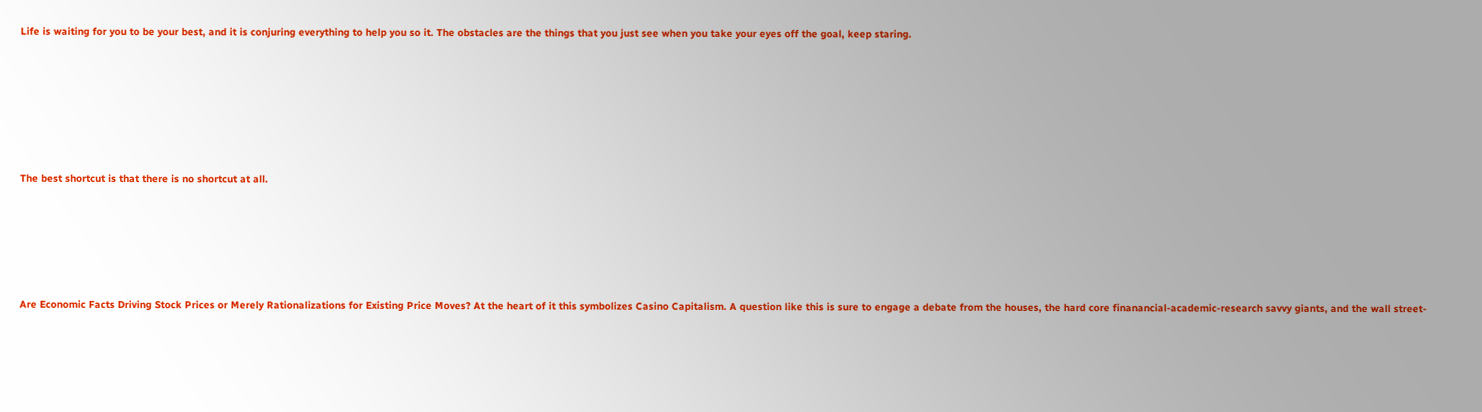Life is waiting for you to be your best, and it is conjuring everything to help you so it. The obstacles are the things that you just see when you take your eyes off the goal, keep staring.






The best shortcut is that there is no shortcut at all.





Are Economic Facts Driving Stock Prices or Merely Rationalizations for Existing Price Moves? At the heart of it this symbolizes Casino Capitalism. A question like this is sure to engage a debate from the houses, the hard core finanancial-academic-research savvy giants, and the wall street-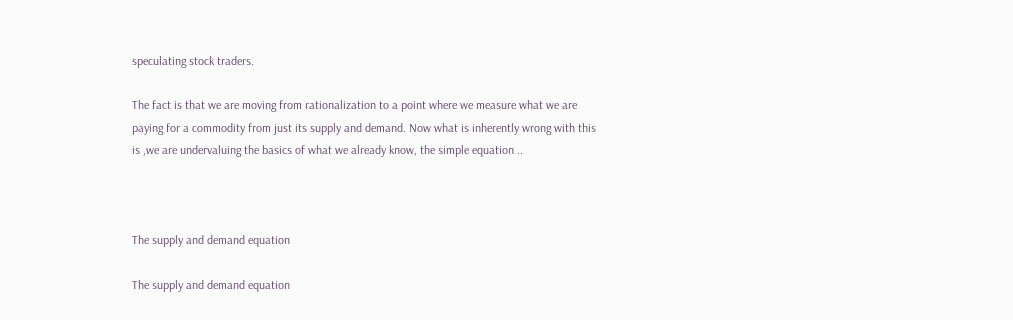speculating stock traders.

The fact is that we are moving from rationalization to a point where we measure what we are paying for a commodity from just its supply and demand. Now what is inherently wrong with this is ,we are undervaluing the basics of what we already know, the simple equation ..



The supply and demand equation

The supply and demand equation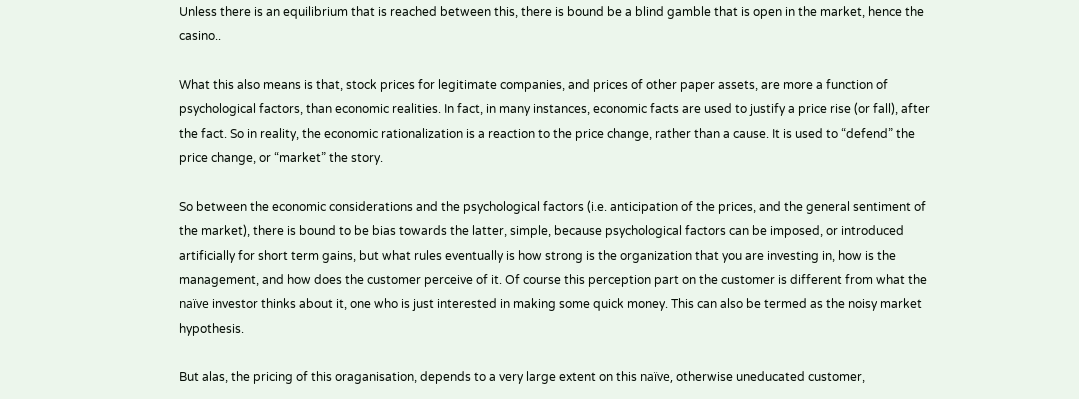Unless there is an equilibrium that is reached between this, there is bound be a blind gamble that is open in the market, hence the casino..

What this also means is that, stock prices for legitimate companies, and prices of other paper assets, are more a function of psychological factors, than economic realities. In fact, in many instances, economic facts are used to justify a price rise (or fall), after the fact. So in reality, the economic rationalization is a reaction to the price change, rather than a cause. It is used to “defend” the price change, or “market” the story.

So between the economic considerations and the psychological factors (i.e. anticipation of the prices, and the general sentiment of the market), there is bound to be bias towards the latter, simple, because psychological factors can be imposed, or introduced artificially for short term gains, but what rules eventually is how strong is the organization that you are investing in, how is the management, and how does the customer perceive of it. Of course this perception part on the customer is different from what the naïve investor thinks about it, one who is just interested in making some quick money. This can also be termed as the noisy market hypothesis.

But alas, the pricing of this oraganisation, depends to a very large extent on this naïve, otherwise uneducated customer,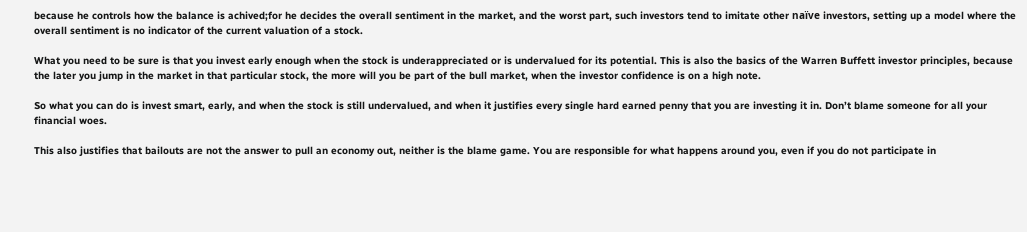because he controls how the balance is achived;for he decides the overall sentiment in the market, and the worst part, such investors tend to imitate other naïve investors, setting up a model where the overall sentiment is no indicator of the current valuation of a stock.

What you need to be sure is that you invest early enough when the stock is underappreciated or is undervalued for its potential. This is also the basics of the Warren Buffett investor principles, because the later you jump in the market in that particular stock, the more will you be part of the bull market, when the investor confidence is on a high note.

So what you can do is invest smart, early, and when the stock is still undervalued, and when it justifies every single hard earned penny that you are investing it in. Don’t blame someone for all your financial woes.

This also justifies that bailouts are not the answer to pull an economy out, neither is the blame game. You are responsible for what happens around you, even if you do not participate in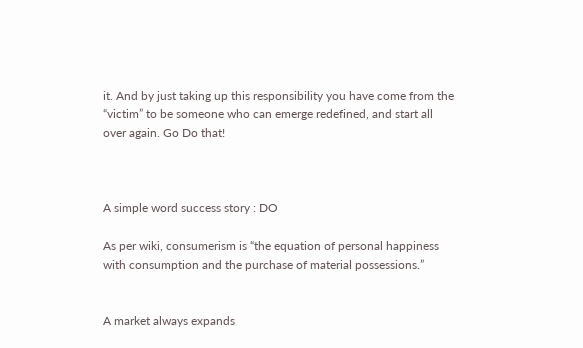it. And by just taking up this responsibility you have come from the “victim” to be someone who can emerge redefined, and start all over again. Go Do that!



A simple word success story : DO

As per wiki, consumerism is “the equation of personal happiness with consumption and the purchase of material possessions.”


A market always expands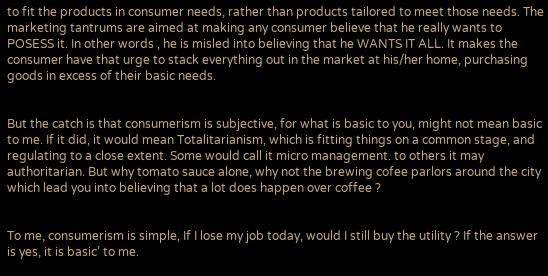to fit the products in consumer needs, rather than products tailored to meet those needs. The marketing tantrums are aimed at making any consumer believe that he really wants to POSESS it. In other words , he is misled into believing that he WANTS IT ALL. It makes the consumer have that urge to stack everything out in the market at his/her home, purchasing goods in excess of their basic needs.


But the catch is that consumerism is subjective, for what is basic to you, might not mean basic to me. If it did, it would mean Totalitarianism, which is fitting things on a common stage, and regulating to a close extent. Some would call it micro management. to others it may authoritarian. But why tomato sauce alone, why not the brewing cofee parlors around the city which lead you into believing that a lot does happen over coffee ?


To me, consumerism is simple, If I lose my job today, would I still buy the utility ? If the answer is yes, it is basic’ to me.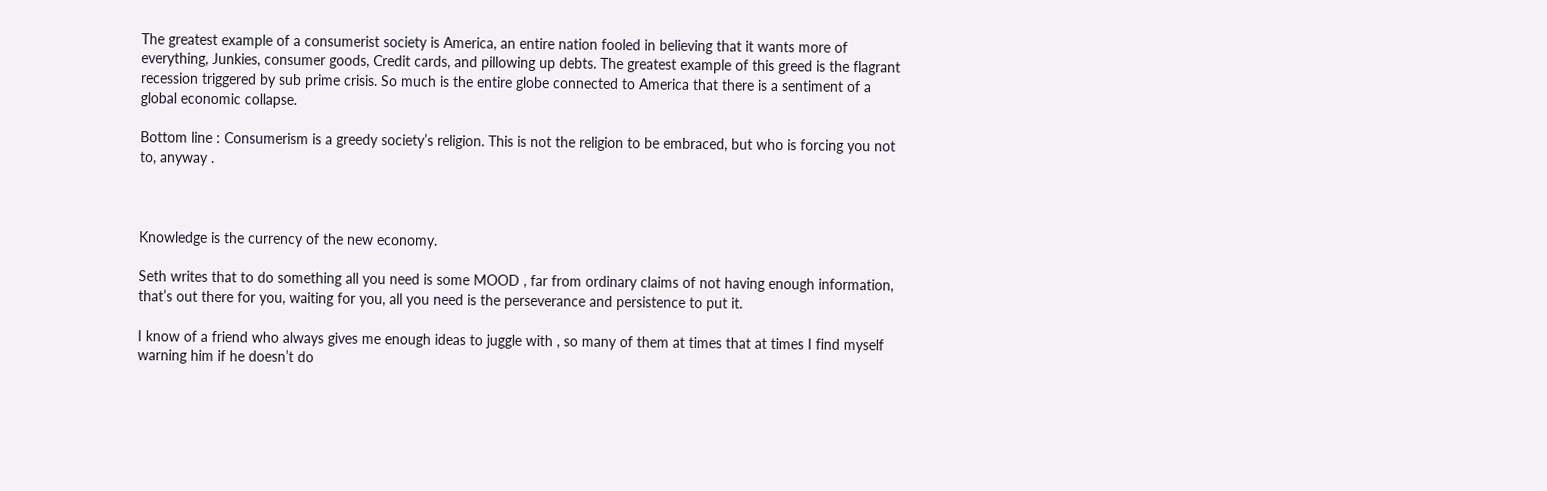The greatest example of a consumerist society is America, an entire nation fooled in believing that it wants more of everything, Junkies, consumer goods, Credit cards, and pillowing up debts. The greatest example of this greed is the flagrant recession triggered by sub prime crisis. So much is the entire globe connected to America that there is a sentiment of a global economic collapse.

Bottom line : Consumerism is a greedy society’s religion. This is not the religion to be embraced, but who is forcing you not to, anyway .



Knowledge is the currency of the new economy.

Seth writes that to do something all you need is some MOOD , far from ordinary claims of not having enough information, that’s out there for you, waiting for you, all you need is the perseverance and persistence to put it.

I know of a friend who always gives me enough ideas to juggle with , so many of them at times that at times I find myself warning him if he doesn’t do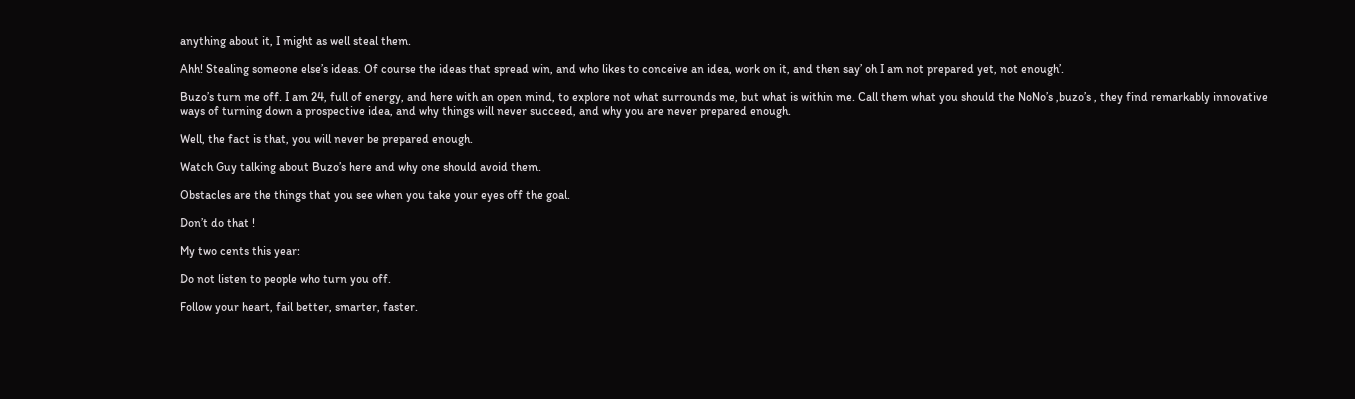anything about it, I might as well steal them.

Ahh! Stealing someone else’s ideas. Of course the ideas that spread win, and who likes to conceive an idea, work on it, and then say’ oh I am not prepared yet, not enough’.

Buzo’s turn me off. I am 24, full of energy, and here with an open mind, to explore not what surrounds me, but what is within me. Call them what you should the NoNo’s ,buzo’s , they find remarkably innovative ways of turning down a prospective idea, and why things will never succeed, and why you are never prepared enough.

Well, the fact is that, you will never be prepared enough.

Watch Guy talking about Buzo’s here and why one should avoid them.

Obstacles are the things that you see when you take your eyes off the goal.

Don’t do that !

My two cents this year:

Do not listen to people who turn you off.

Follow your heart, fail better, smarter, faster.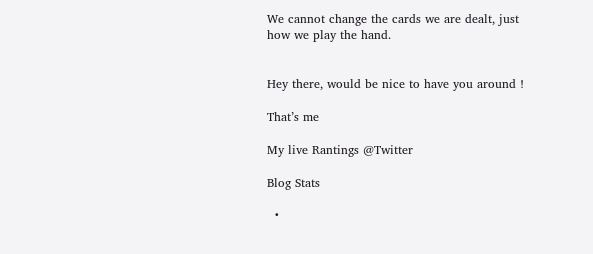We cannot change the cards we are dealt, just how we play the hand.


Hey there, would be nice to have you around !

That’s me

My live Rantings @Twitter

Blog Stats

  •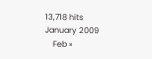13,718 hits
January 2009
    Feb »